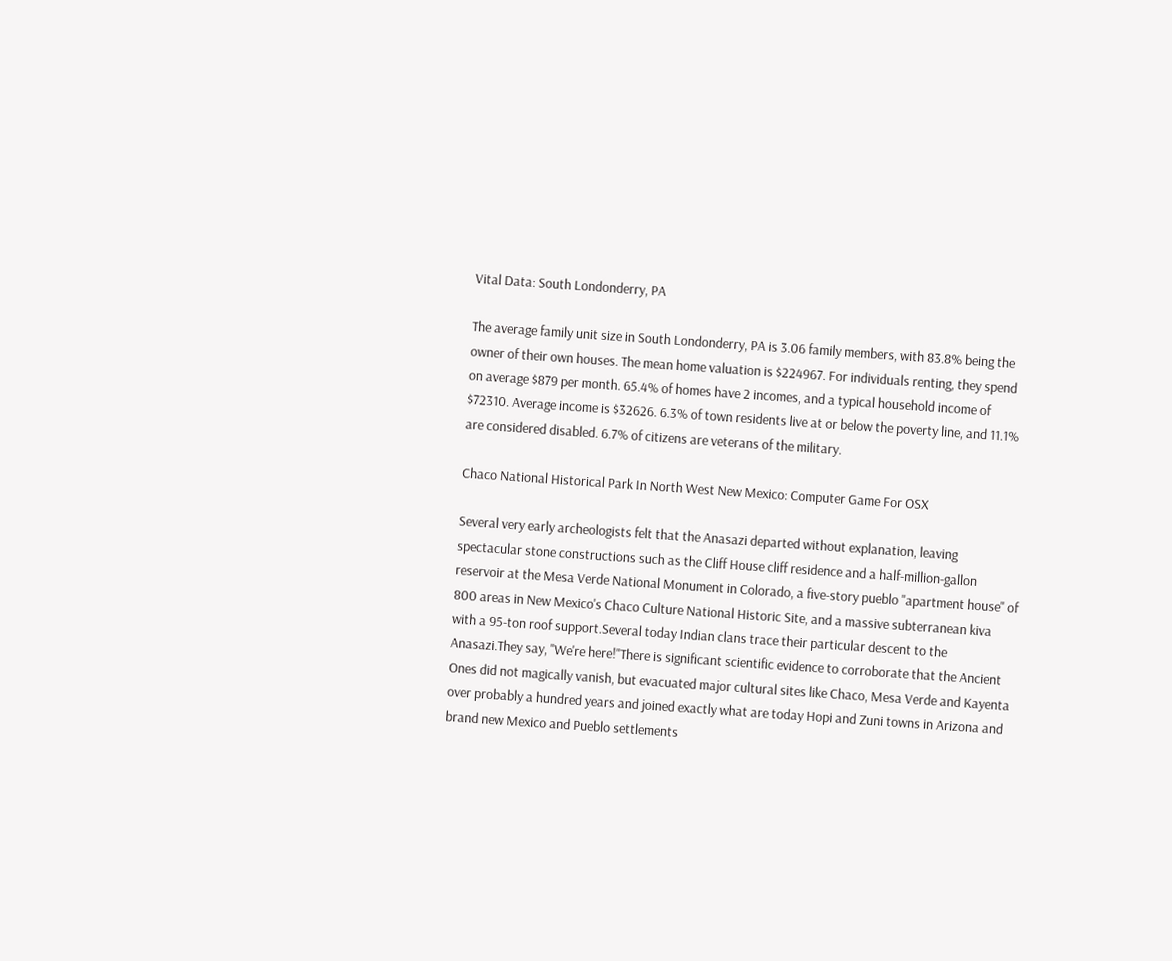Vital Data: South Londonderry, PA

The average family unit size in South Londonderry, PA is 3.06 family members, with 83.8% being the owner of their own houses. The mean home valuation is $224967. For individuals renting, they spend on average $879 per month. 65.4% of homes have 2 incomes, and a typical household income of $72310. Average income is $32626. 6.3% of town residents live at or below the poverty line, and 11.1% are considered disabled. 6.7% of citizens are veterans of the military.

Chaco National Historical Park In North West New Mexico: Computer Game For OSX

Several very early archeologists felt that the Anasazi departed without explanation, leaving spectacular stone constructions such as the Cliff House cliff residence and a half-million-gallon reservoir at the Mesa Verde National Monument in Colorado, a five-story pueblo "apartment house" of 800 areas in New Mexico's Chaco Culture National Historic Site, and a massive subterranean kiva with a 95-ton roof support.Several today Indian clans trace their particular descent to the Anasazi.They say, "We're here!"There is significant scientific evidence to corroborate that the Ancient Ones did not magically vanish, but evacuated major cultural sites like Chaco, Mesa Verde and Kayenta over probably a hundred years and joined exactly what are today Hopi and Zuni towns in Arizona and brand new Mexico and Pueblo settlements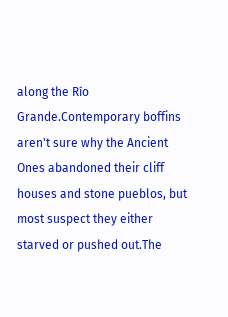along the Río Grande.Contemporary boffins aren't sure why the Ancient Ones abandoned their cliff houses and stone pueblos, but most suspect they either starved or pushed out.The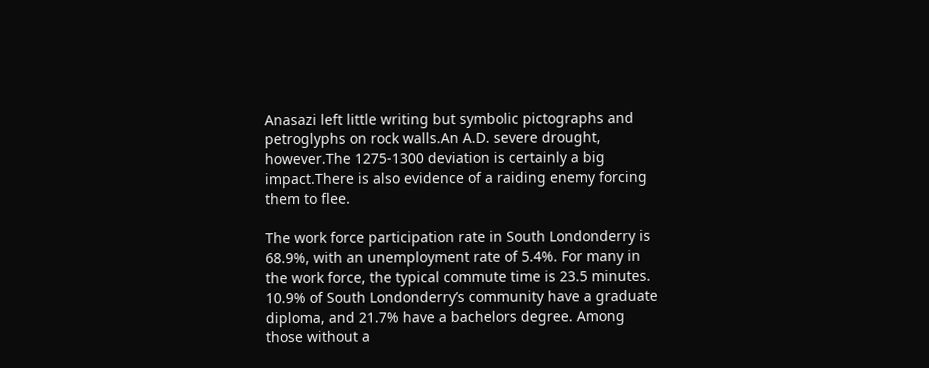Anasazi left little writing but symbolic pictographs and petroglyphs on rock walls.An A.D. severe drought, however.The 1275-1300 deviation is certainly a big impact.There is also evidence of a raiding enemy forcing them to flee.

The work force participation rate in South Londonderry is 68.9%, with an unemployment rate of 5.4%. For many in the work force, the typical commute time is 23.5 minutes. 10.9% of South Londonderry’s community have a graduate diploma, and 21.7% have a bachelors degree. Among those without a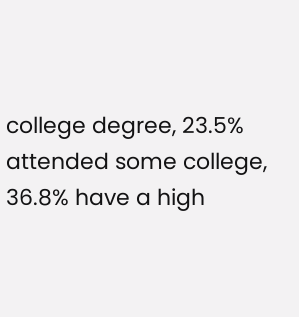college degree, 23.5% attended some college, 36.8% have a high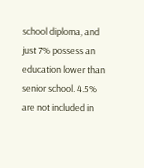school diploma, and just 7% possess an education lower than senior school. 4.5% are not included in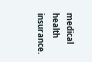medical health insurance.